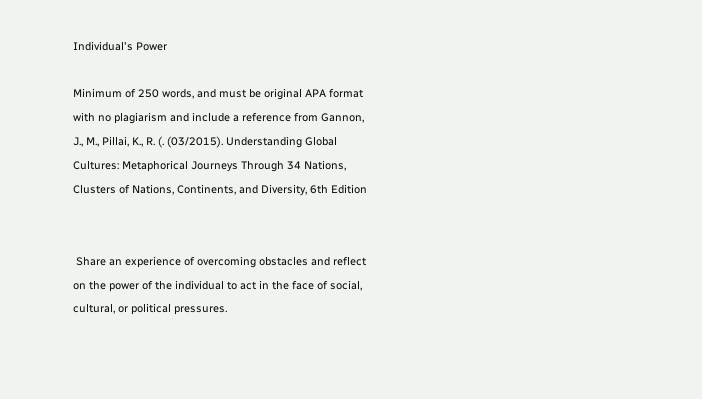Individual's Power

Minimum of 250 words, and must be original APA format with no plagiarism and include a reference from Gannon, J., M., Pillai, K., R. (. (03/2015). Understanding Global Cultures: Metaphorical Journeys Through 34 Nations, Clusters of Nations, Continents, and Diversity, 6th Edition


 Share an experience of overcoming obstacles and reflect on the power of the individual to act in the face of social, cultural, or political pressures.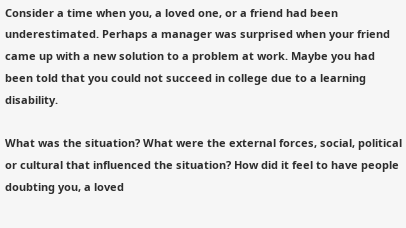Consider a time when you, a loved one, or a friend had been underestimated. Perhaps a manager was surprised when your friend came up with a new solution to a problem at work. Maybe you had been told that you could not succeed in college due to a learning disability.

What was the situation? What were the external forces, social, political or cultural that influenced the situation? How did it feel to have people doubting you, a loved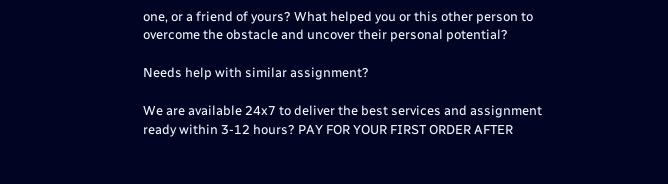one, or a friend of yours? What helped you or this other person to overcome the obstacle and uncover their personal potential?

Needs help with similar assignment?

We are available 24x7 to deliver the best services and assignment ready within 3-12 hours? PAY FOR YOUR FIRST ORDER AFTER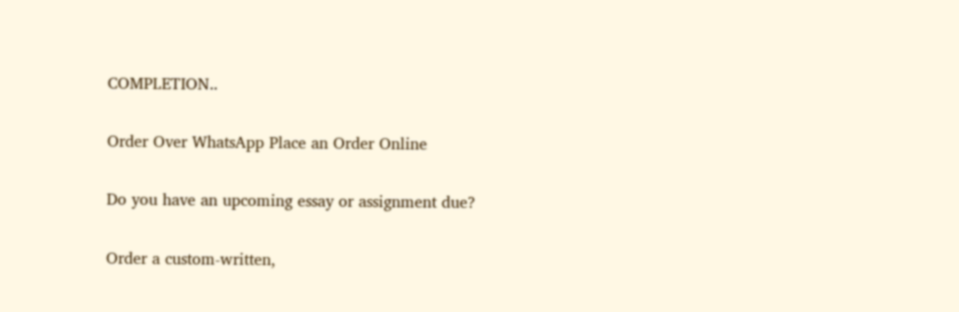COMPLETION..

Order Over WhatsApp Place an Order Online

Do you have an upcoming essay or assignment due?

Order a custom-written,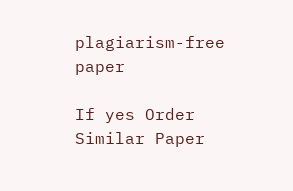plagiarism-free paper

If yes Order Similar Paper